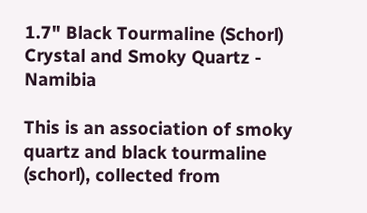1.7" Black Tourmaline (Schorl) Crystal and Smoky Quartz - Namibia

This is an association of smoky quartz and black tourmaline (schorl), collected from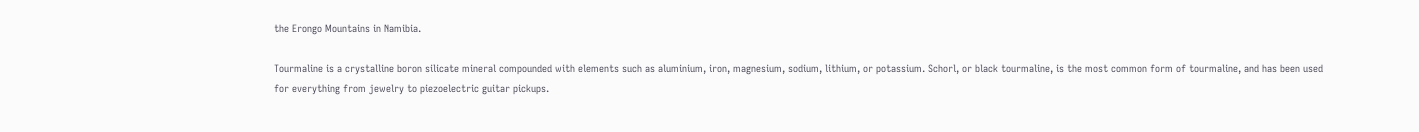the Erongo Mountains in Namibia.

Tourmaline is a crystalline boron silicate mineral compounded with elements such as aluminium, iron, magnesium, sodium, lithium, or potassium. Schorl, or black tourmaline, is the most common form of tourmaline, and has been used for everything from jewelry to piezoelectric guitar pickups.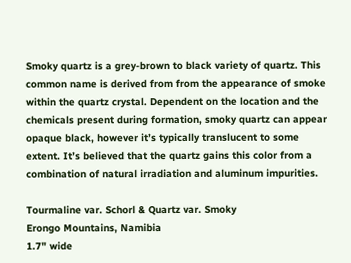Smoky quartz is a grey-brown to black variety of quartz. This common name is derived from from the appearance of smoke within the quartz crystal. Dependent on the location and the chemicals present during formation, smoky quartz can appear opaque black, however it’s typically translucent to some extent. It’s believed that the quartz gains this color from a combination of natural irradiation and aluminum impurities.

Tourmaline var. Schorl & Quartz var. Smoky
Erongo Mountains, Namibia
1.7" wide